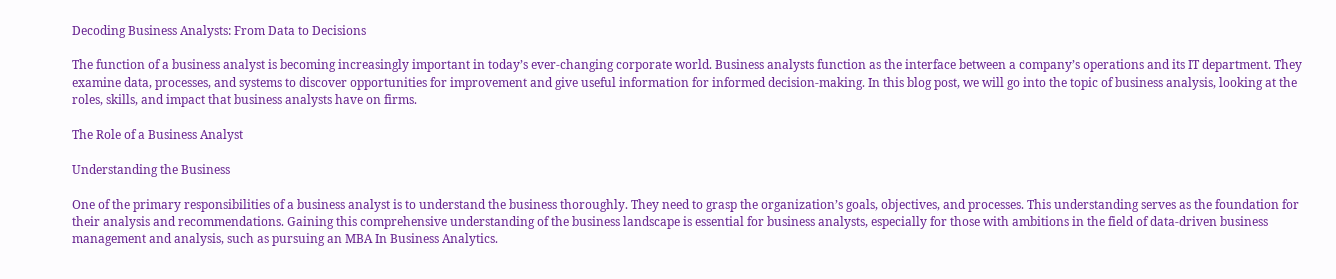Decoding Business Analysts: From Data to Decisions

The function of a business analyst is becoming increasingly important in today’s ever-changing corporate world. Business analysts function as the interface between a company’s operations and its IT department. They examine data, processes, and systems to discover opportunities for improvement and give useful information for informed decision-making. In this blog post, we will go into the topic of business analysis, looking at the roles, skills, and impact that business analysts have on firms.

The Role of a Business Analyst

Understanding the Business

One of the primary responsibilities of a business analyst is to understand the business thoroughly. They need to grasp the organization’s goals, objectives, and processes. This understanding serves as the foundation for their analysis and recommendations. Gaining this comprehensive understanding of the business landscape is essential for business analysts, especially for those with ambitions in the field of data-driven business management and analysis, such as pursuing an MBA In Business Analytics.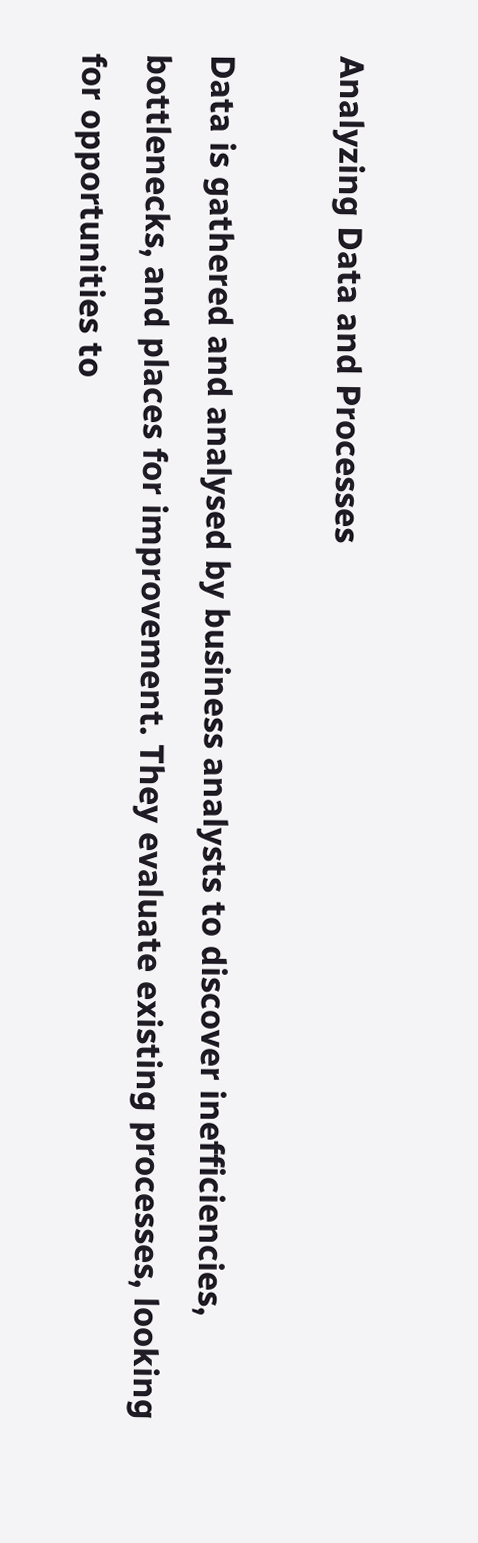Analyzing Data and Processes

Data is gathered and analysed by business analysts to discover inefficiencies, bottlenecks, and places for improvement. They evaluate existing processes, looking for opportunities to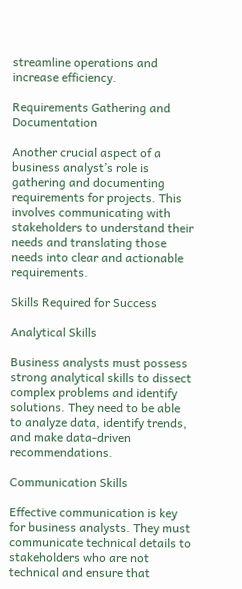streamline operations and increase efficiency.

Requirements Gathering and Documentation

Another crucial aspect of a business analyst’s role is gathering and documenting requirements for projects. This involves communicating with stakeholders to understand their needs and translating those needs into clear and actionable requirements.

Skills Required for Success

Analytical Skills

Business analysts must possess strong analytical skills to dissect complex problems and identify solutions. They need to be able to analyze data, identify trends, and make data-driven recommendations.

Communication Skills

Effective communication is key for business analysts. They must communicate technical details to stakeholders who are not technical and ensure that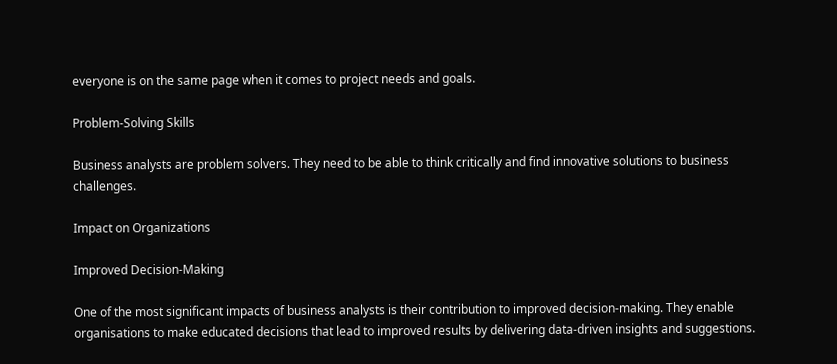everyone is on the same page when it comes to project needs and goals.

Problem-Solving Skills

Business analysts are problem solvers. They need to be able to think critically and find innovative solutions to business challenges.

Impact on Organizations

Improved Decision-Making

One of the most significant impacts of business analysts is their contribution to improved decision-making. They enable organisations to make educated decisions that lead to improved results by delivering data-driven insights and suggestions.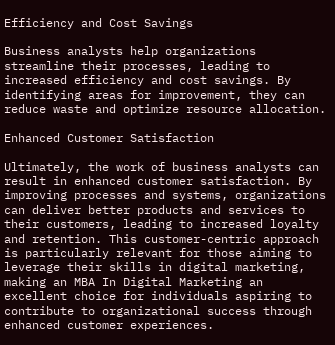Efficiency and Cost Savings

Business analysts help organizations streamline their processes, leading to increased efficiency and cost savings. By identifying areas for improvement, they can reduce waste and optimize resource allocation.

Enhanced Customer Satisfaction

Ultimately, the work of business analysts can result in enhanced customer satisfaction. By improving processes and systems, organizations can deliver better products and services to their customers, leading to increased loyalty and retention. This customer-centric approach is particularly relevant for those aiming to leverage their skills in digital marketing, making an MBA In Digital Marketing an excellent choice for individuals aspiring to contribute to organizational success through enhanced customer experiences.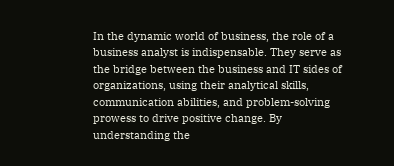In the dynamic world of business, the role of a business analyst is indispensable. They serve as the bridge between the business and IT sides of organizations, using their analytical skills, communication abilities, and problem-solving prowess to drive positive change. By understanding the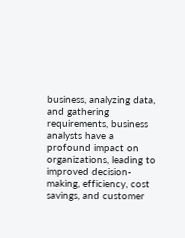business, analyzing data, and gathering requirements, business analysts have a profound impact on organizations, leading to improved decision-making, efficiency, cost savings, and customer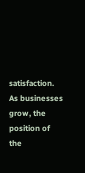satisfaction. As businesses grow, the position of the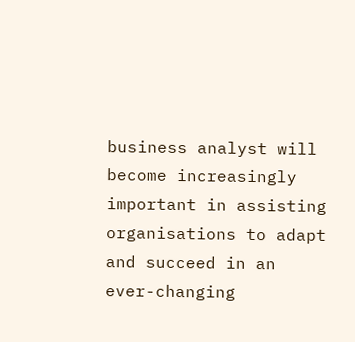business analyst will become increasingly important in assisting organisations to adapt and succeed in an ever-changing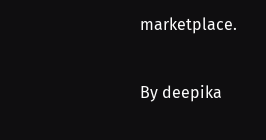marketplace.

By deepika